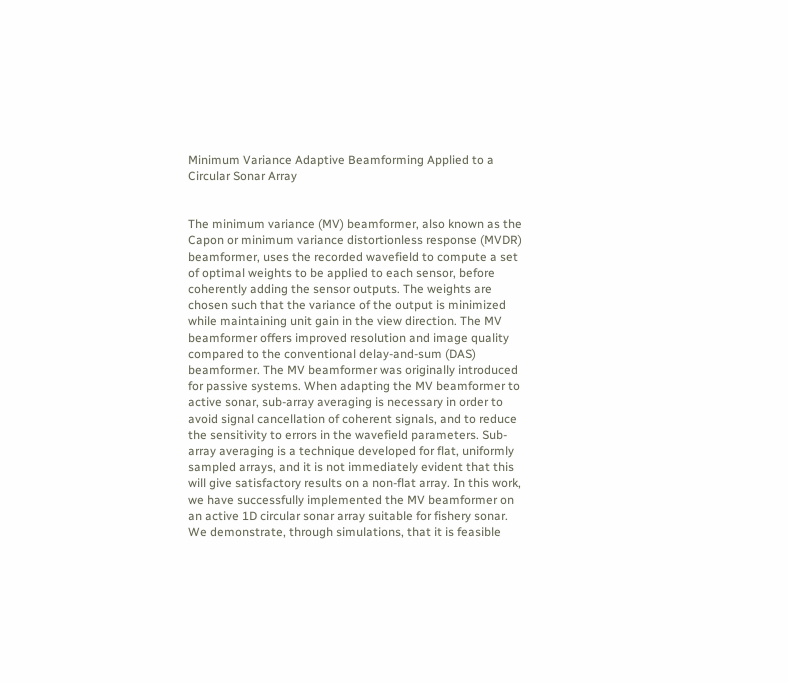Minimum Variance Adaptive Beamforming Applied to a Circular Sonar Array


The minimum variance (MV) beamformer, also known as the Capon or minimum variance distortionless response (MVDR) beamformer, uses the recorded wavefield to compute a set of optimal weights to be applied to each sensor, before coherently adding the sensor outputs. The weights are chosen such that the variance of the output is minimized while maintaining unit gain in the view direction. The MV beamformer offers improved resolution and image quality compared to the conventional delay-and-sum (DAS) beamformer. The MV beamformer was originally introduced for passive systems. When adapting the MV beamformer to active sonar, sub-array averaging is necessary in order to avoid signal cancellation of coherent signals, and to reduce the sensitivity to errors in the wavefield parameters. Sub-array averaging is a technique developed for flat, uniformly sampled arrays, and it is not immediately evident that this will give satisfactory results on a non-flat array. In this work, we have successfully implemented the MV beamformer on an active 1D circular sonar array suitable for fishery sonar. We demonstrate, through simulations, that it is feasible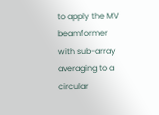to apply the MV beamformer with sub-array averaging to a circular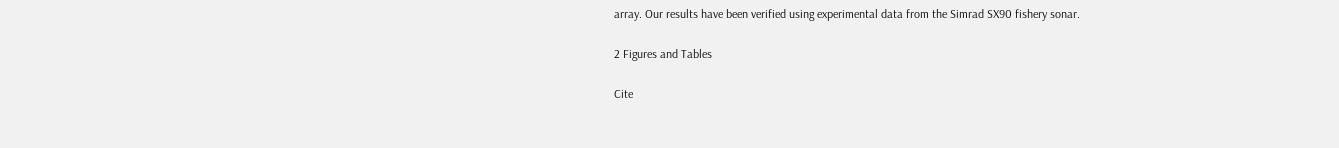array. Our results have been verified using experimental data from the Simrad SX90 fishery sonar.

2 Figures and Tables

Cite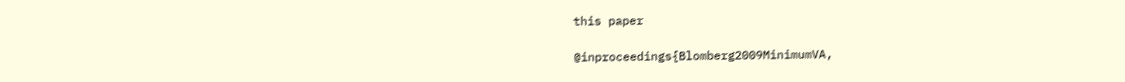this paper

@inproceedings{Blomberg2009MinimumVA,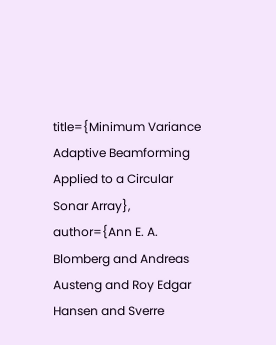title={Minimum Variance Adaptive Beamforming Applied to a Circular Sonar Array}, author={Ann E. A. Blomberg and Andreas Austeng and Roy Edgar Hansen and Sverre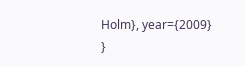Holm}, year={2009} }